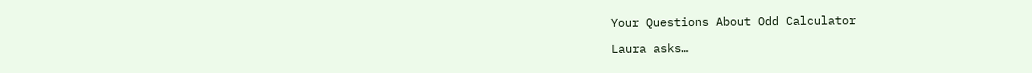Your Questions About Odd Calculator

Laura asks…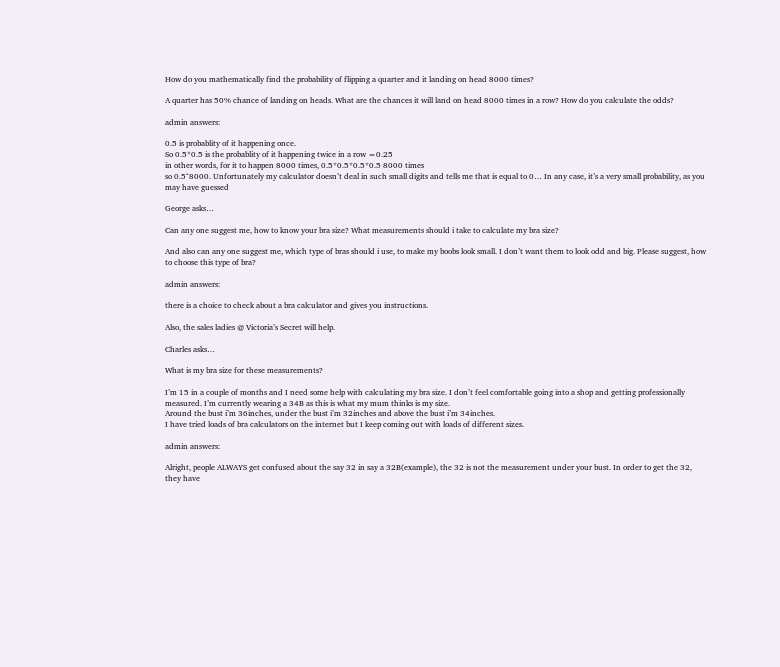How do you mathematically find the probability of flipping a quarter and it landing on head 8000 times?

A quarter has 50% chance of landing on heads. What are the chances it will land on head 8000 times in a row? How do you calculate the odds?

admin answers:

0.5 is probablity of it happening once.
So 0.5*0.5 is the probablity of it happening twice in a row =0.25
in other words, for it to happen 8000 times, 0.5*0.5*0.5*0.5 8000 times
so 0.5^8000. Unfortunately my calculator doesn’t deal in such small digits and tells me that is equal to 0… In any case, it’s a very small probability, as you may have guessed

George asks…

Can any one suggest me, how to know your bra size? What measurements should i take to calculate my bra size?

And also can any one suggest me, which type of bras should i use, to make my boobs look small. I don’t want them to look odd and big. Please suggest, how to choose this type of bra?

admin answers:

there is a choice to check about a bra calculator and gives you instructions.

Also, the sales ladies @ Victoria’s Secret will help.

Charles asks…

What is my bra size for these measurements?

I’m 15 in a couple of months and I need some help with calculating my bra size. I don’t feel comfortable going into a shop and getting professionally measured. I’m currently wearing a 34B as this is what my mum thinks is my size.
Around the bust i’m 36inches, under the bust i’m 32inches and above the bust i’m 34inches.
I have tried loads of bra calculators on the internet but I keep coming out with loads of different sizes.

admin answers:

Alright, people ALWAYS get confused about the say 32 in say a 32B(example), the 32 is not the measurement under your bust. In order to get the 32, they have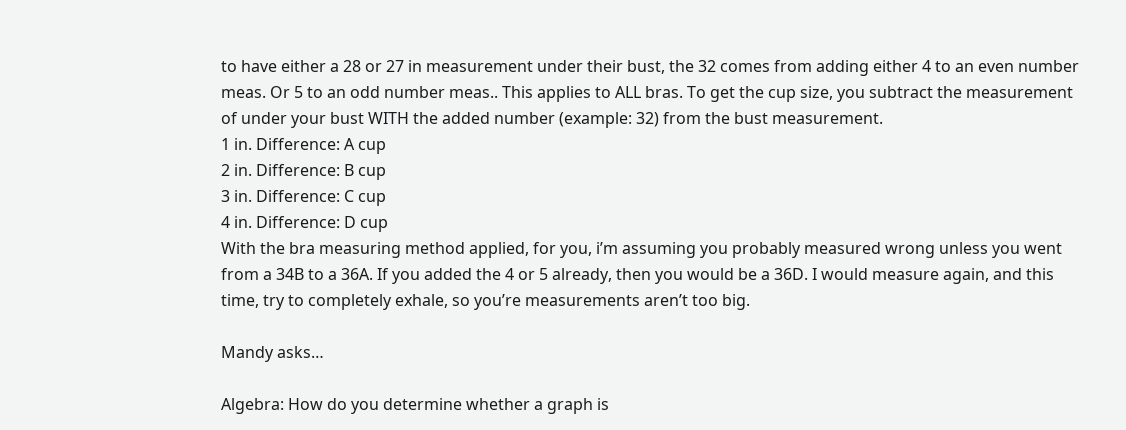to have either a 28 or 27 in measurement under their bust, the 32 comes from adding either 4 to an even number meas. Or 5 to an odd number meas.. This applies to ALL bras. To get the cup size, you subtract the measurement of under your bust WITH the added number (example: 32) from the bust measurement.
1 in. Difference: A cup
2 in. Difference: B cup
3 in. Difference: C cup
4 in. Difference: D cup
With the bra measuring method applied, for you, i’m assuming you probably measured wrong unless you went from a 34B to a 36A. If you added the 4 or 5 already, then you would be a 36D. I would measure again, and this time, try to completely exhale, so you’re measurements aren’t too big.

Mandy asks…

Algebra: How do you determine whether a graph is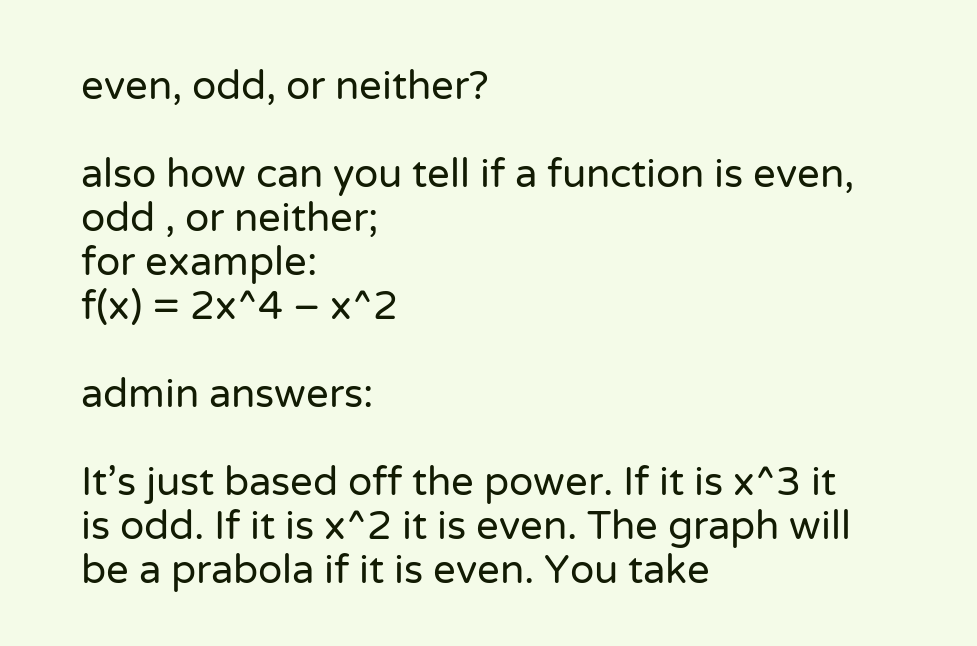even, odd, or neither?

also how can you tell if a function is even, odd , or neither;
for example:
f(x) = 2x^4 – x^2

admin answers:

It’s just based off the power. If it is x^3 it is odd. If it is x^2 it is even. The graph will be a prabola if it is even. You take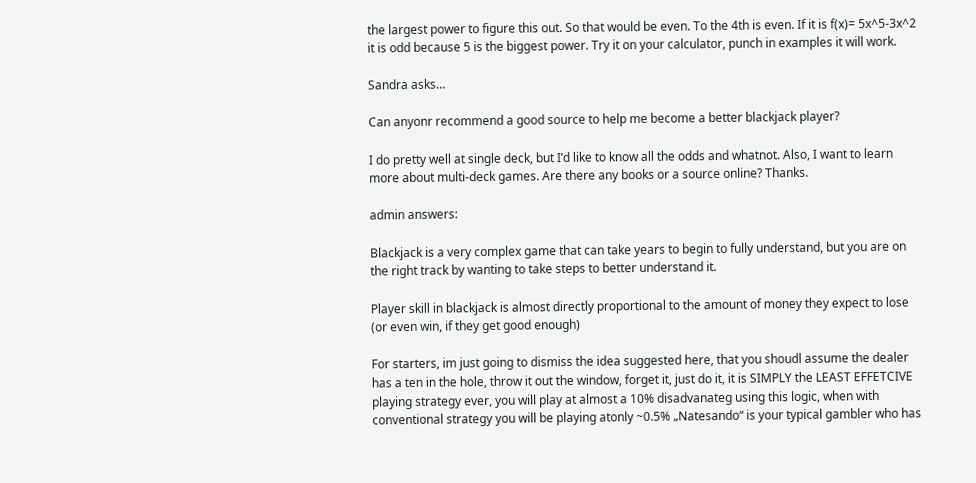the largest power to figure this out. So that would be even. To the 4th is even. If it is f(x)= 5x^5-3x^2 it is odd because 5 is the biggest power. Try it on your calculator, punch in examples it will work.

Sandra asks…

Can anyonr recommend a good source to help me become a better blackjack player?

I do pretty well at single deck, but I’d like to know all the odds and whatnot. Also, I want to learn more about multi-deck games. Are there any books or a source online? Thanks.

admin answers:

Blackjack is a very complex game that can take years to begin to fully understand, but you are on the right track by wanting to take steps to better understand it.

Player skill in blackjack is almost directly proportional to the amount of money they expect to lose (or even win, if they get good enough)

For starters, im just going to dismiss the idea suggested here, that you shoudl assume the dealer has a ten in the hole, throw it out the window, forget it, just do it, it is SIMPLY the LEAST EFFETCIVE playing strategy ever, you will play at almost a 10% disadvanateg using this logic, when with conventional strategy you will be playing atonly ~0.5% „Natesando“ is your typical gambler who has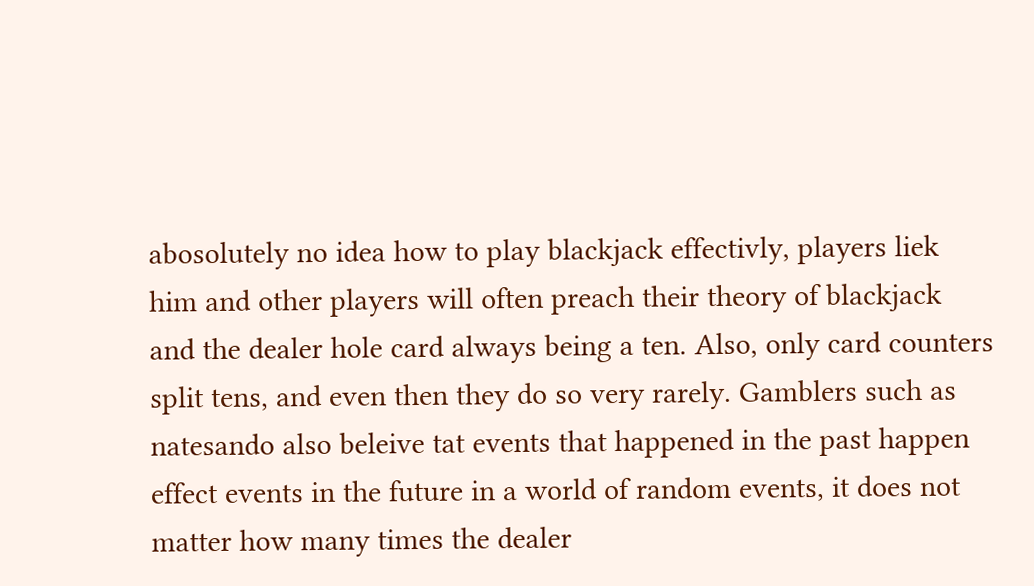abosolutely no idea how to play blackjack effectivly, players liek him and other players will often preach their theory of blackjack and the dealer hole card always being a ten. Also, only card counters split tens, and even then they do so very rarely. Gamblers such as natesando also beleive tat events that happened in the past happen effect events in the future in a world of random events, it does not matter how many times the dealer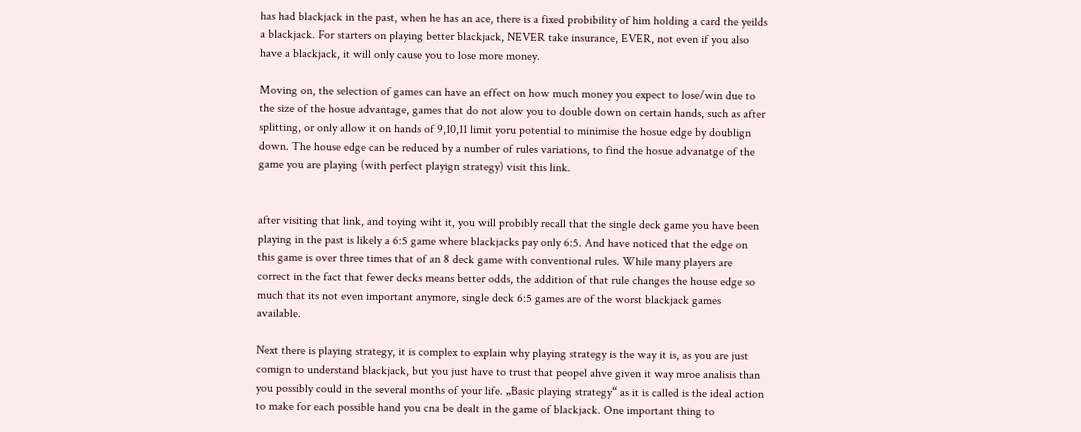has had blackjack in the past, when he has an ace, there is a fixed probibility of him holding a card the yeilds a blackjack. For starters on playing better blackjack, NEVER take insurance, EVER, not even if you also have a blackjack, it will only cause you to lose more money.

Moving on, the selection of games can have an effect on how much money you expect to lose/win due to the size of the hosue advantage, games that do not alow you to double down on certain hands, such as after splitting, or only allow it on hands of 9,10,11 limit yoru potential to minimise the hosue edge by doublign down. The house edge can be reduced by a number of rules variations, to find the hosue advanatge of the game you are playing (with perfect playign strategy) visit this link.


after visiting that link, and toying wiht it, you will probibly recall that the single deck game you have been playing in the past is likely a 6:5 game where blackjacks pay only 6:5. And have noticed that the edge on this game is over three times that of an 8 deck game with conventional rules. While many players are correct in the fact that fewer decks means better odds, the addition of that rule changes the house edge so much that its not even important anymore, single deck 6:5 games are of the worst blackjack games available.

Next there is playing strategy, it is complex to explain why playing strategy is the way it is, as you are just comign to understand blackjack, but you just have to trust that peopel ahve given it way mroe analisis than you possibly could in the several months of your life. „Basic playing strategy“ as it is called is the ideal action to make for each possible hand you cna be dealt in the game of blackjack. One important thing to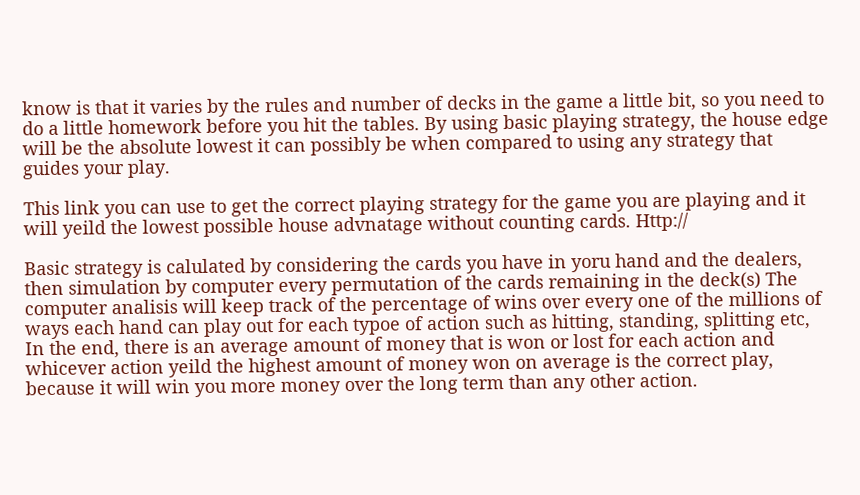know is that it varies by the rules and number of decks in the game a little bit, so you need to do a little homework before you hit the tables. By using basic playing strategy, the house edge will be the absolute lowest it can possibly be when compared to using any strategy that guides your play.

This link you can use to get the correct playing strategy for the game you are playing and it will yeild the lowest possible house advnatage without counting cards. Http://

Basic strategy is calulated by considering the cards you have in yoru hand and the dealers, then simulation by computer every permutation of the cards remaining in the deck(s) The computer analisis will keep track of the percentage of wins over every one of the millions of ways each hand can play out for each typoe of action such as hitting, standing, splitting etc, In the end, there is an average amount of money that is won or lost for each action and whicever action yeild the highest amount of money won on average is the correct play, because it will win you more money over the long term than any other action.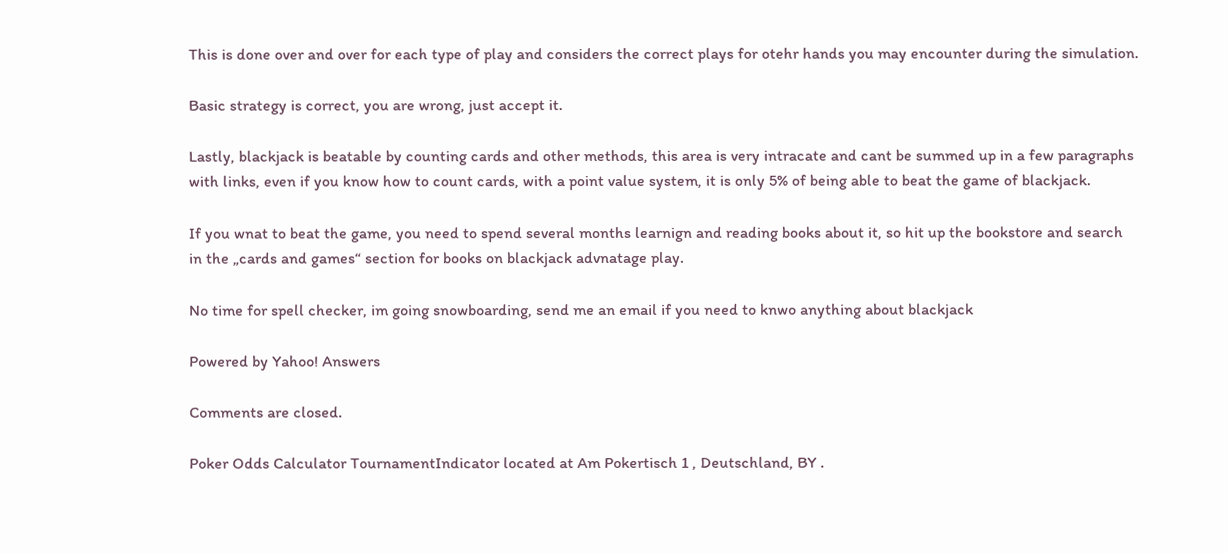This is done over and over for each type of play and considers the correct plays for otehr hands you may encounter during the simulation.

Basic strategy is correct, you are wrong, just accept it.

Lastly, blackjack is beatable by counting cards and other methods, this area is very intracate and cant be summed up in a few paragraphs with links, even if you know how to count cards, with a point value system, it is only 5% of being able to beat the game of blackjack.

If you wnat to beat the game, you need to spend several months learnign and reading books about it, so hit up the bookstore and search in the „cards and games“ section for books on blackjack advnatage play.

No time for spell checker, im going snowboarding, send me an email if you need to knwo anything about blackjack

Powered by Yahoo! Answers

Comments are closed.

Poker Odds Calculator TournamentIndicator located at Am Pokertisch 1 , Deutschland, BY .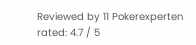Reviewed by 11 Pokerexperten rated: 4.7 / 5